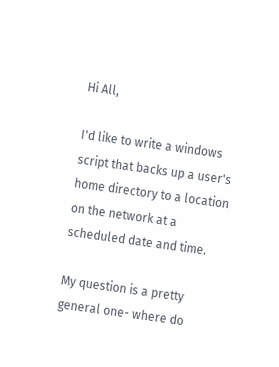Hi All,

I'd like to write a windows script that backs up a user's home directory to a location on the network at a scheduled date and time.

My question is a pretty general one- where do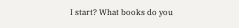I start? What books do you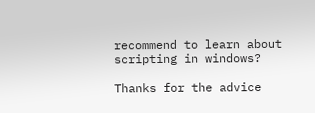recommend to learn about scripting in windows?

Thanks for the advice